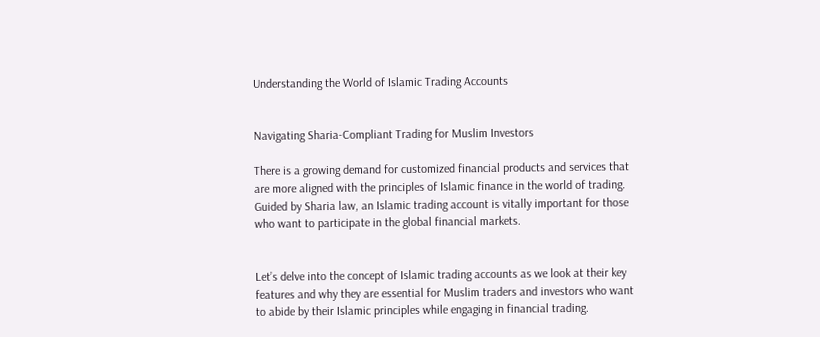Understanding the World of Islamic Trading Accounts


Navigating Sharia-Compliant Trading for Muslim Investors

There is a growing demand for customized financial products and services that are more aligned with the principles of Islamic finance in the world of trading. Guided by Sharia law, an Islamic trading account is vitally important for those who want to participate in the global financial markets.


Let’s delve into the concept of Islamic trading accounts as we look at their key features and why they are essential for Muslim traders and investors who want to abide by their Islamic principles while engaging in financial trading.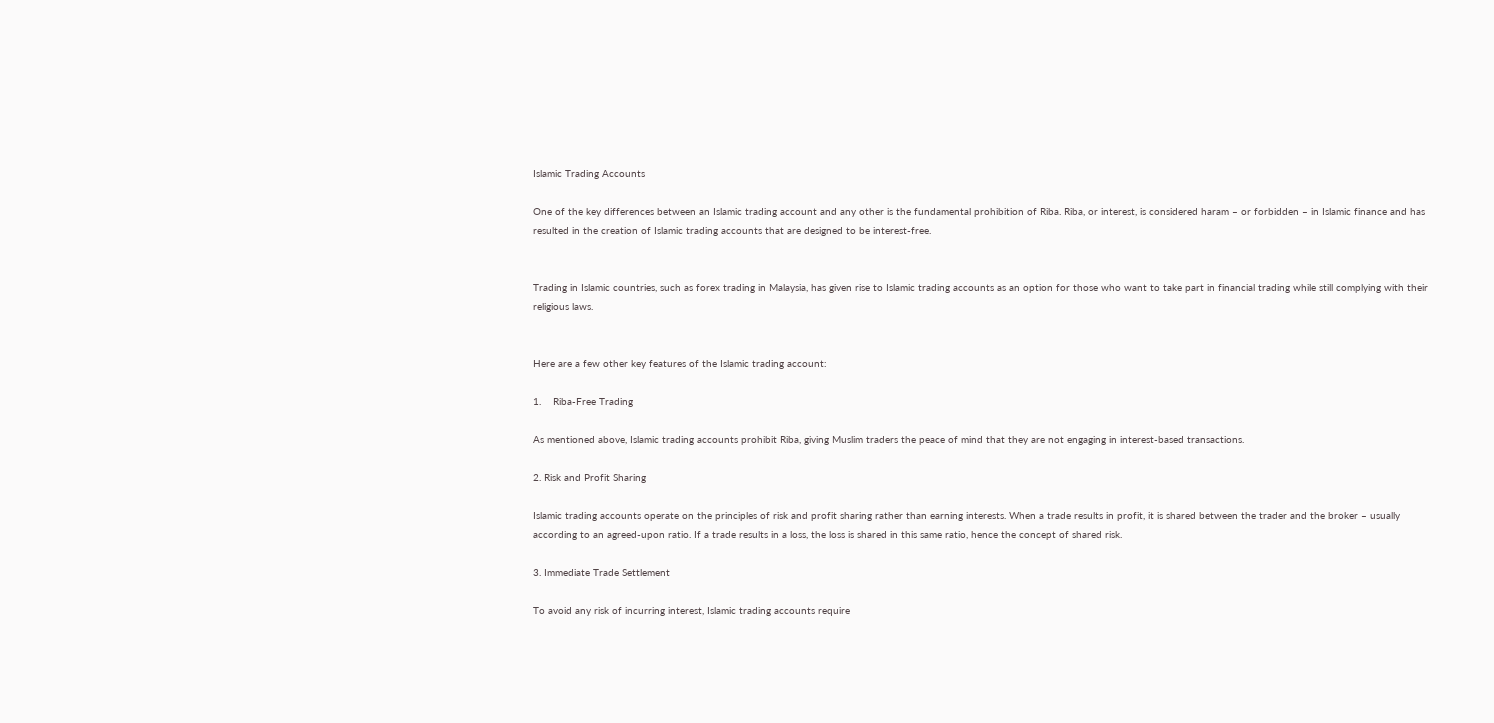Islamic Trading Accounts

One of the key differences between an Islamic trading account and any other is the fundamental prohibition of Riba. Riba, or interest, is considered haram – or forbidden – in Islamic finance and has resulted in the creation of Islamic trading accounts that are designed to be interest-free.


Trading in Islamic countries, such as forex trading in Malaysia, has given rise to Islamic trading accounts as an option for those who want to take part in financial trading while still complying with their religious laws.


Here are a few other key features of the Islamic trading account:

1.    Riba-Free Trading

As mentioned above, Islamic trading accounts prohibit Riba, giving Muslim traders the peace of mind that they are not engaging in interest-based transactions.

2. Risk and Profit Sharing

Islamic trading accounts operate on the principles of risk and profit sharing rather than earning interests. When a trade results in profit, it is shared between the trader and the broker – usually according to an agreed-upon ratio. If a trade results in a loss, the loss is shared in this same ratio, hence the concept of shared risk.

3. Immediate Trade Settlement

To avoid any risk of incurring interest, Islamic trading accounts require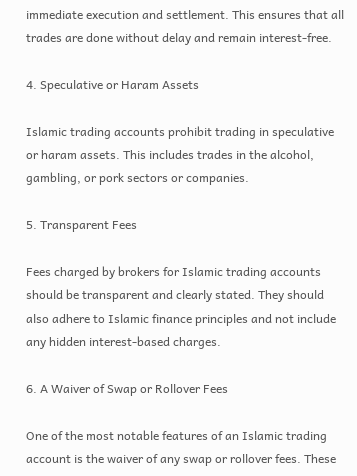immediate execution and settlement. This ensures that all trades are done without delay and remain interest-free.

4. Speculative or Haram Assets

Islamic trading accounts prohibit trading in speculative or haram assets. This includes trades in the alcohol, gambling, or pork sectors or companies.

5. Transparent Fees

Fees charged by brokers for Islamic trading accounts should be transparent and clearly stated. They should also adhere to Islamic finance principles and not include any hidden interest-based charges.

6. A Waiver of Swap or Rollover Fees

One of the most notable features of an Islamic trading account is the waiver of any swap or rollover fees. These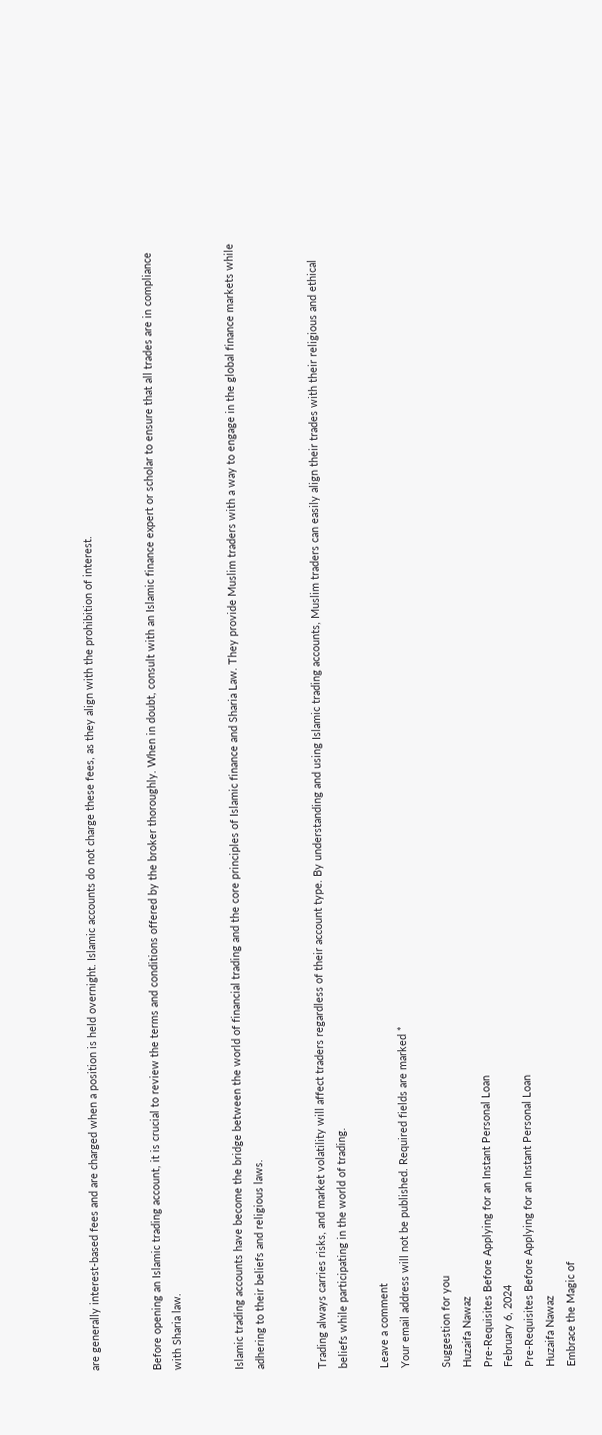are generally interest-based fees and are charged when a position is held overnight. Islamic accounts do not charge these fees, as they align with the prohibition of interest.


Before opening an Islamic trading account, it is crucial to review the terms and conditions offered by the broker thoroughly. When in doubt, consult with an Islamic finance expert or scholar to ensure that all trades are in compliance with Sharia law.


Islamic trading accounts have become the bridge between the world of financial trading and the core principles of Islamic finance and Sharia Law. They provide Muslim traders with a way to engage in the global finance markets while adhering to their beliefs and religious laws.


Trading always carries risks, and market volatility will affect traders regardless of their account type. By understanding and using Islamic trading accounts, Muslim traders can easily align their trades with their religious and ethical beliefs while participating in the world of trading.

Leave a comment
Your email address will not be published. Required fields are marked *

Suggestion for you
Huzaifa Nawaz
Pre-Requisites Before Applying for an Instant Personal Loan
February 6, 2024
Pre-Requisites Before Applying for an Instant Personal Loan
Huzaifa Nawaz
Embrace the Magic of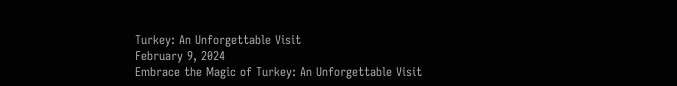Turkey: An Unforgettable Visit
February 9, 2024
Embrace the Magic of Turkey: An Unforgettable Visit